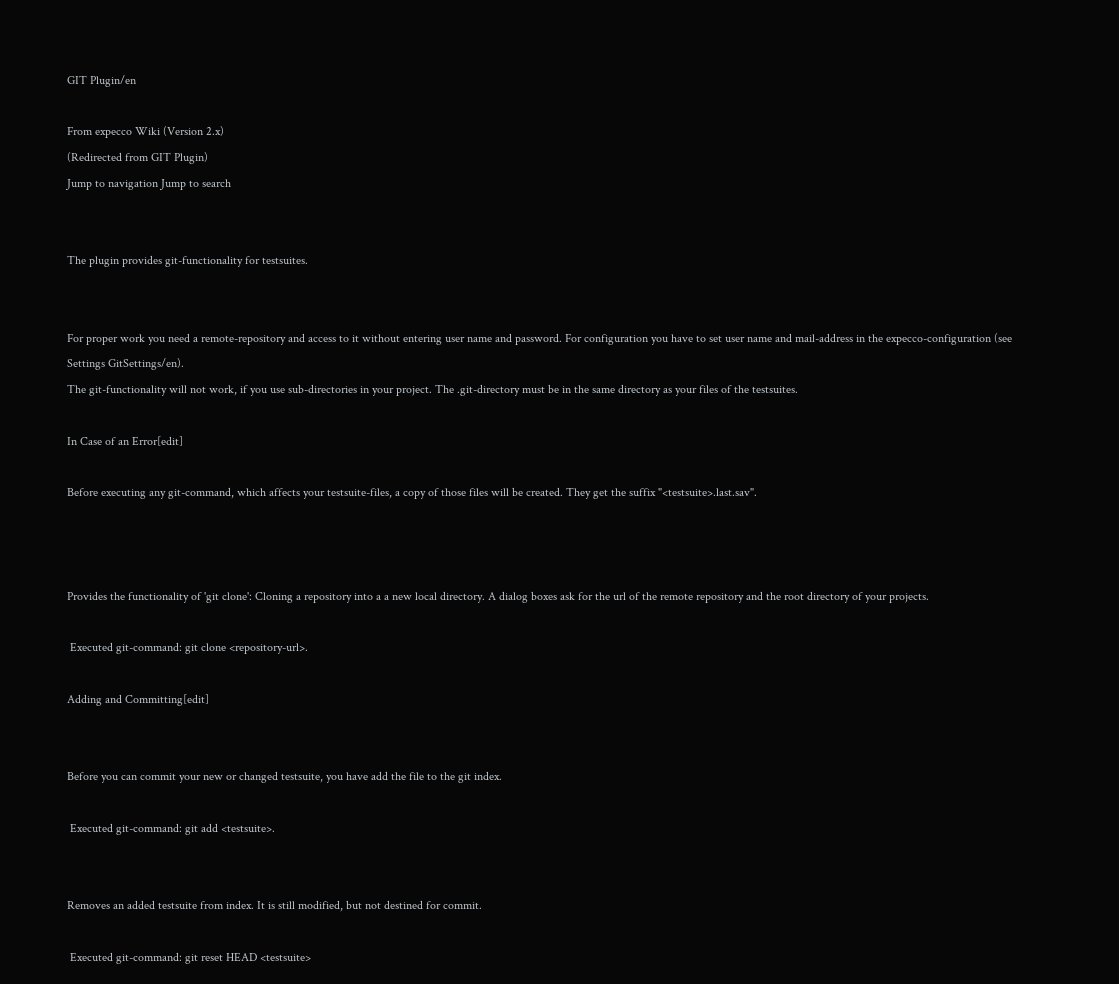GIT Plugin/en

From expecco Wiki (Version 2.x)
(Redirected from GIT Plugin)
Jump to navigation Jump to search


The plugin provides git-functionality for testsuites.


For proper work you need a remote-repository and access to it without entering user name and password. For configuration you have to set user name and mail-address in the expecco-configuration (see Settings GitSettings/en).
The git-functionality will not work, if you use sub-directories in your project. The .git-directory must be in the same directory as your files of the testsuites.

In Case of an Error[edit]

Before executing any git-command, which affects your testsuite-files, a copy of those files will be created. They get the suffix "<testsuite>.last.sav".



Provides the functionality of 'git clone': Cloning a repository into a a new local directory. A dialog boxes ask for the url of the remote repository and the root directory of your projects.

 Executed git-command: git clone <repository-url>.

Adding and Committing[edit]


Before you can commit your new or changed testsuite, you have add the file to the git index.

 Executed git-command: git add <testsuite>.


Removes an added testsuite from index. It is still modified, but not destined for commit.

 Executed git-command: git reset HEAD <testsuite>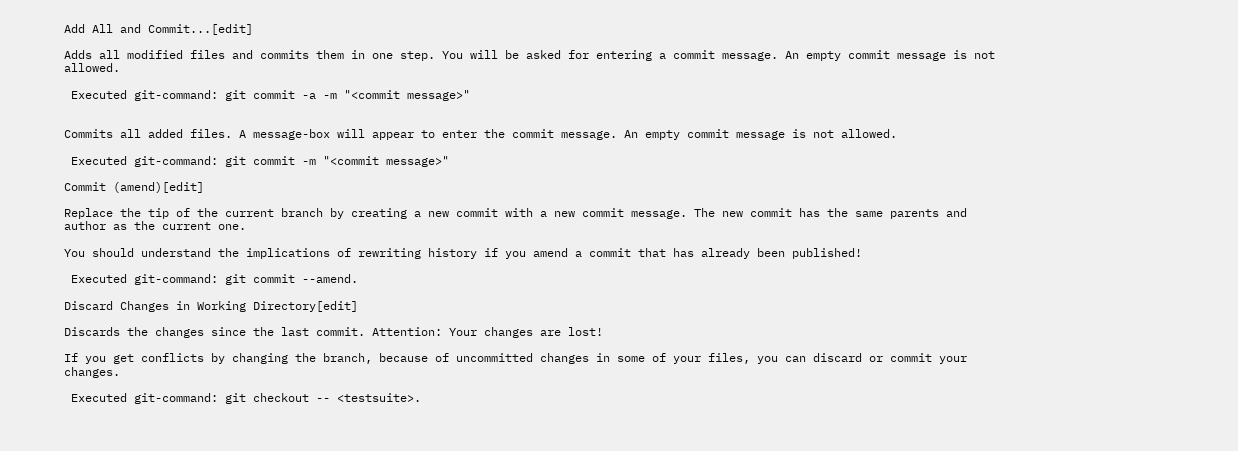Add All and Commit...[edit]

Adds all modified files and commits them in one step. You will be asked for entering a commit message. An empty commit message is not allowed.

 Executed git-command: git commit -a -m "<commit message>"


Commits all added files. A message-box will appear to enter the commit message. An empty commit message is not allowed.

 Executed git-command: git commit -m "<commit message>"

Commit (amend)[edit]

Replace the tip of the current branch by creating a new commit with a new commit message. The new commit has the same parents and author as the current one.

You should understand the implications of rewriting history if you amend a commit that has already been published!

 Executed git-command: git commit --amend.

Discard Changes in Working Directory[edit]

Discards the changes since the last commit. Attention: Your changes are lost!

If you get conflicts by changing the branch, because of uncommitted changes in some of your files, you can discard or commit your changes.

 Executed git-command: git checkout -- <testsuite>.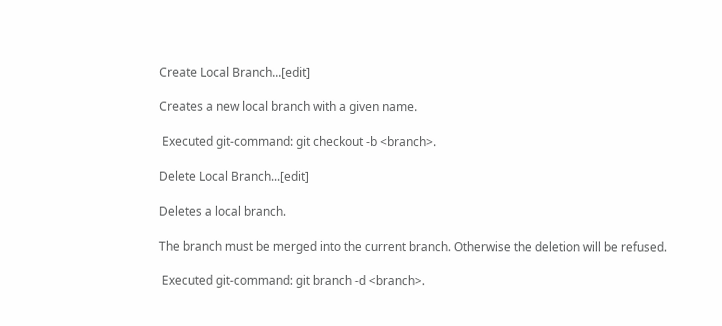Create Local Branch...[edit]

Creates a new local branch with a given name.

 Executed git-command: git checkout -b <branch>.

Delete Local Branch...[edit]

Deletes a local branch.

The branch must be merged into the current branch. Otherwise the deletion will be refused.

 Executed git-command: git branch -d <branch>.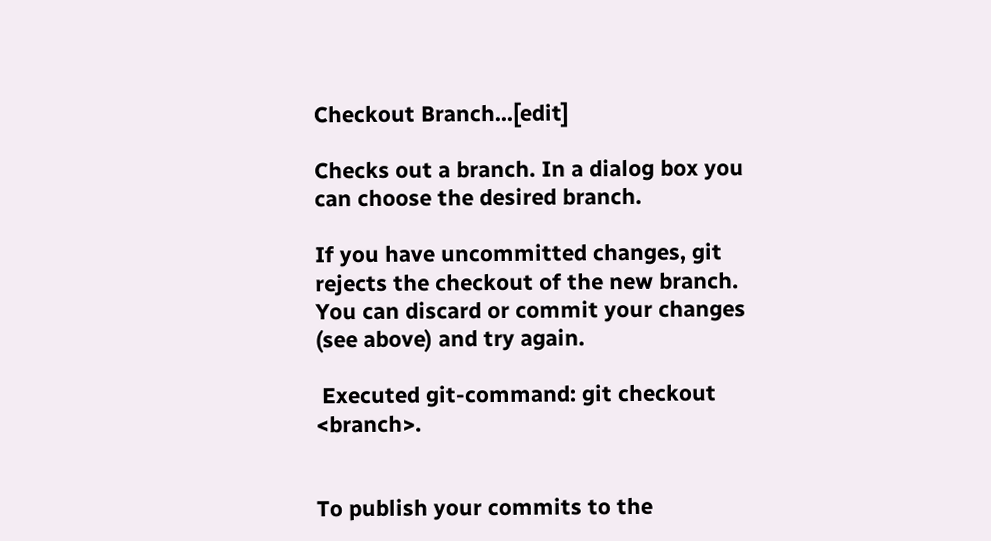Checkout Branch...[edit]

Checks out a branch. In a dialog box you can choose the desired branch.

If you have uncommitted changes, git rejects the checkout of the new branch. You can discard or commit your changes (see above) and try again.

 Executed git-command: git checkout <branch>.


To publish your commits to the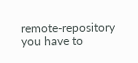remote-repository you have to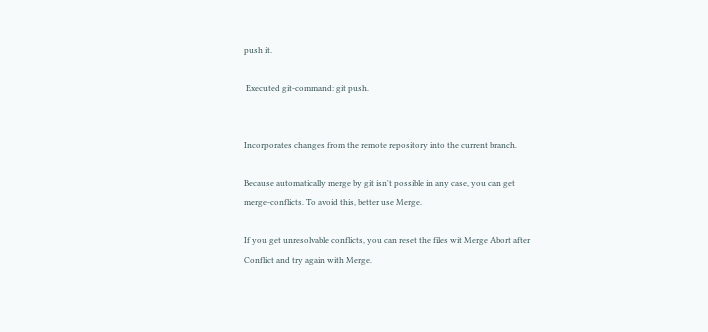push it.

 Executed git-command: git push.


Incorporates changes from the remote repository into the current branch.

Because automatically merge by git isn't possible in any case, you can get merge-conflicts. To avoid this, better use Merge.

If you get unresolvable conflicts, you can reset the files wit Merge Abort after Conflict and try again with Merge.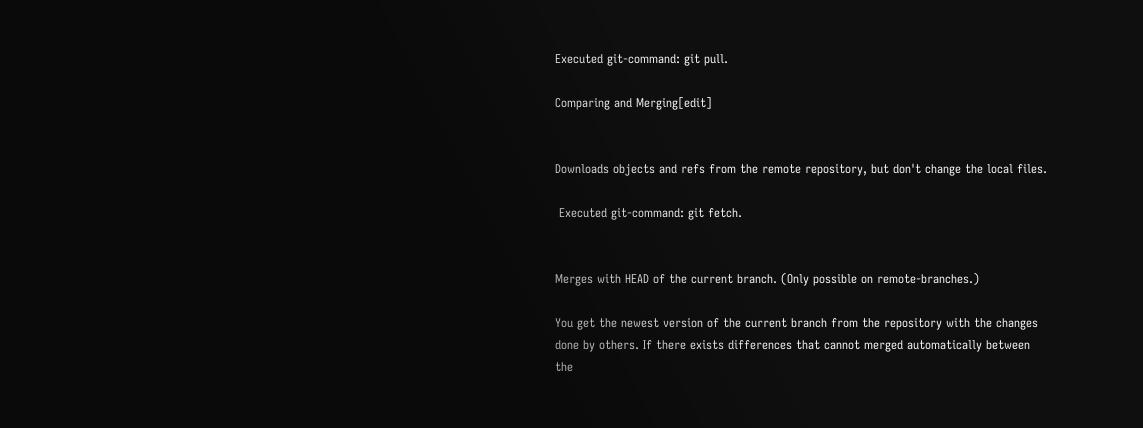Executed git-command: git pull.

Comparing and Merging[edit]


Downloads objects and refs from the remote repository, but don't change the local files.

 Executed git-command: git fetch.


Merges with HEAD of the current branch. (Only possible on remote-branches.)

You get the newest version of the current branch from the repository with the changes done by others. If there exists differences that cannot merged automatically between the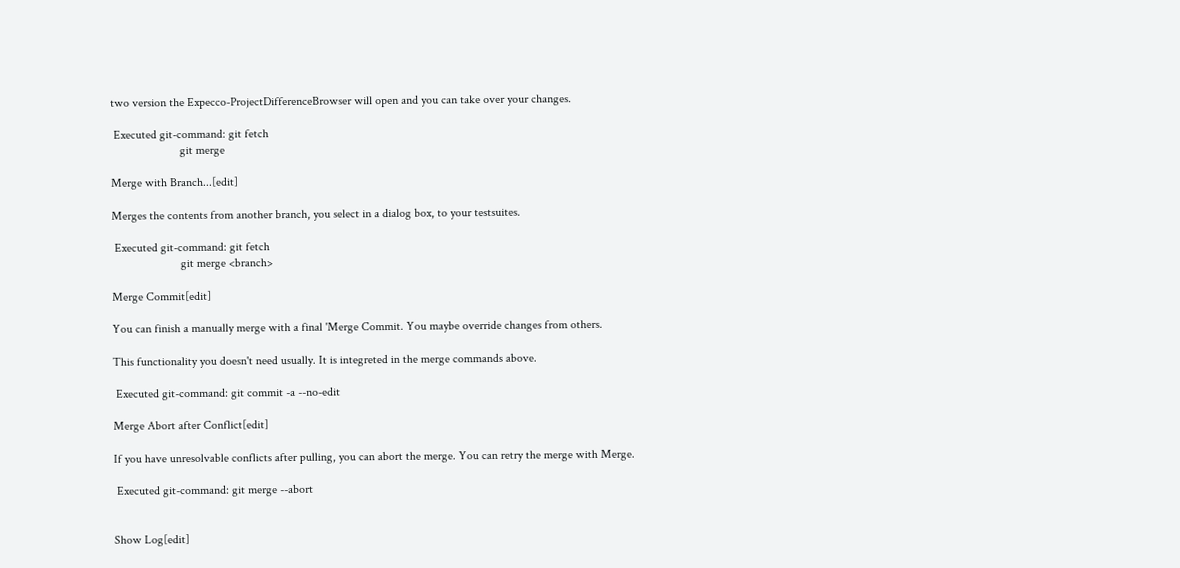two version the Expecco-ProjectDifferenceBrowser will open and you can take over your changes.

 Executed git-command: git fetch
                       git merge

Merge with Branch...[edit]

Merges the contents from another branch, you select in a dialog box, to your testsuites.

 Executed git-command: git fetch
                       git merge <branch>

Merge Commit[edit]

You can finish a manually merge with a final 'Merge Commit. You maybe override changes from others.

This functionality you doesn't need usually. It is integreted in the merge commands above.

 Executed git-command: git commit -a --no-edit

Merge Abort after Conflict[edit]

If you have unresolvable conflicts after pulling, you can abort the merge. You can retry the merge with Merge.

 Executed git-command: git merge --abort


Show Log[edit]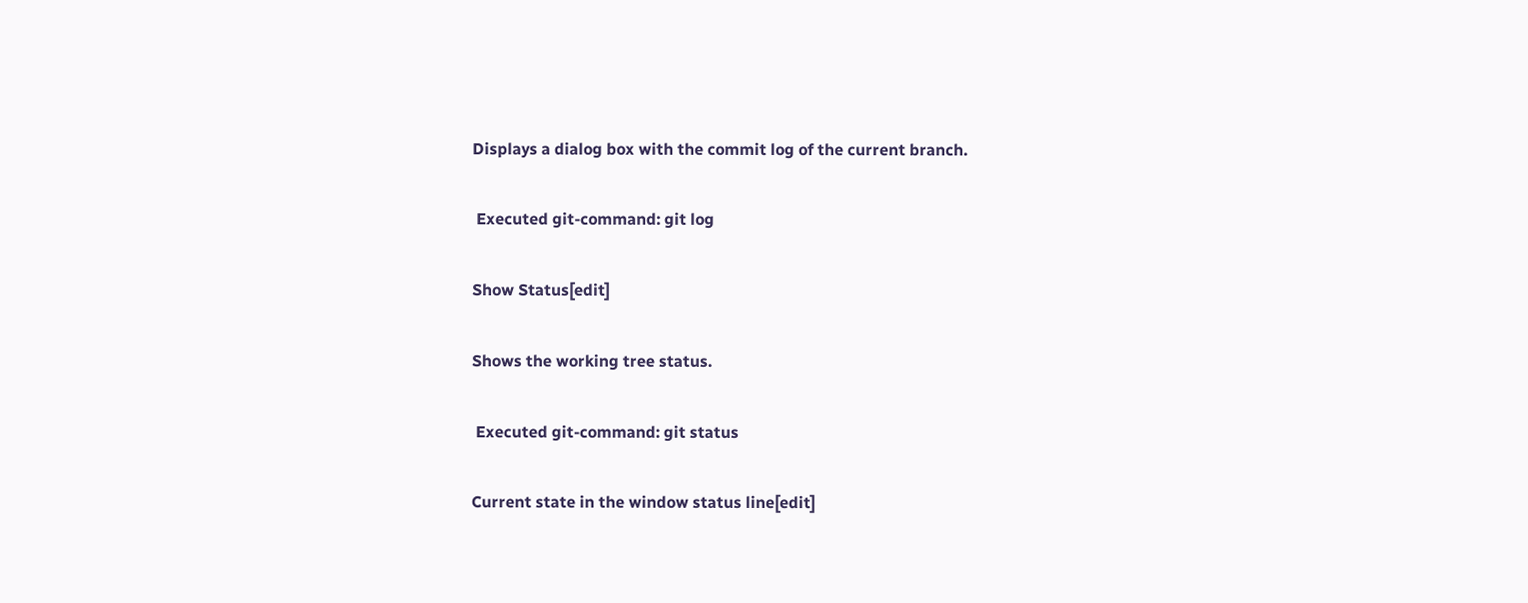Displays a dialog box with the commit log of the current branch.

 Executed git-command: git log

Show Status[edit]

Shows the working tree status.

 Executed git-command: git status

Current state in the window status line[edit]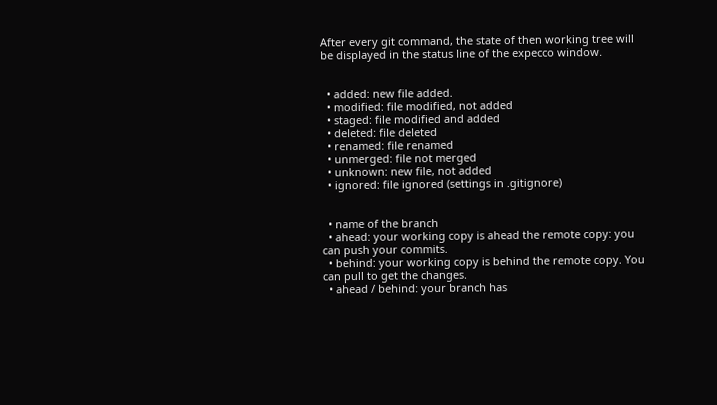After every git command, the state of then working tree will be displayed in the status line of the expecco window.


  • added: new file added.
  • modified: file modified, not added
  • staged: file modified and added
  • deleted: file deleted
  • renamed: file renamed
  • unmerged: file not merged
  • unknown: new file, not added
  • ignored: file ignored (settings in .gitignore)


  • name of the branch
  • ahead: your working copy is ahead the remote copy: you can push your commits.
  • behind: your working copy is behind the remote copy. You can pull to get the changes.
  • ahead / behind: your branch has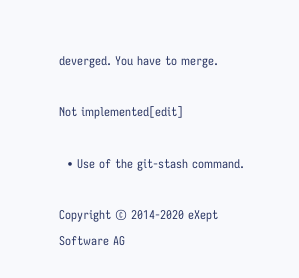deverged. You have to merge.

Not implemented[edit]

  • Use of the git-stash command.

Copyright © 2014-2020 eXept Software AG